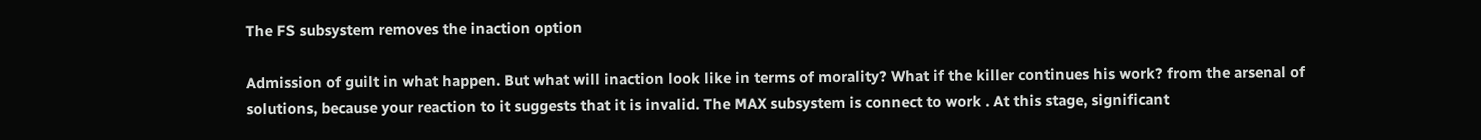The FS subsystem removes the inaction option

Admission of guilt in what happen. But what will inaction look like in terms of morality? What if the killer continues his work? from the arsenal of solutions, because your reaction to it suggests that it is invalid. The MAX subsystem is connect to work . At this stage, significant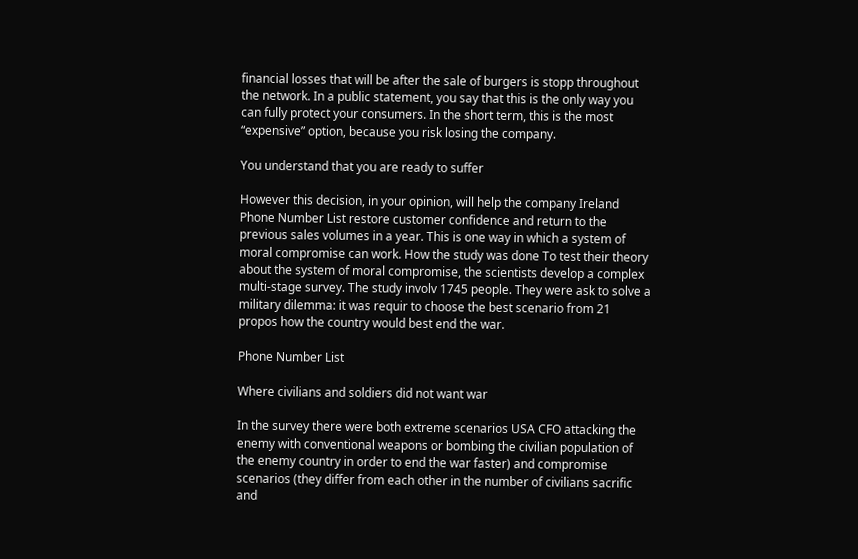financial losses that will be after the sale of burgers is stopp throughout the network. In a public statement, you say that this is the only way you can fully protect your consumers. In the short term, this is the most “expensive” option, because you risk losing the company.

You understand that you are ready to suffer

However this decision, in your opinion, will help the company Ireland Phone Number List restore customer confidence and return to the previous sales volumes in a year. This is one way in which a system of moral compromise can work. How the study was done To test their theory about the system of moral compromise, the scientists develop a complex multi-stage survey. The study involv 1745 people. They were ask to solve a military dilemma: it was requir to choose the best scenario from 21 propos how the country would best end the war.

Phone Number List

Where civilians and soldiers did not want war

In the survey there were both extreme scenarios USA CFO attacking the enemy with conventional weapons or bombing the civilian population of the enemy country in order to end the war faster) and compromise scenarios (they differ from each other in the number of civilians sacrific and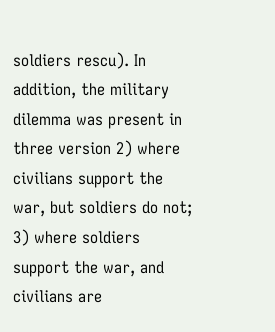soldiers rescu). In addition, the military dilemma was present in three version 2) where civilians support the war, but soldiers do not; 3) where soldiers support the war, and civilians are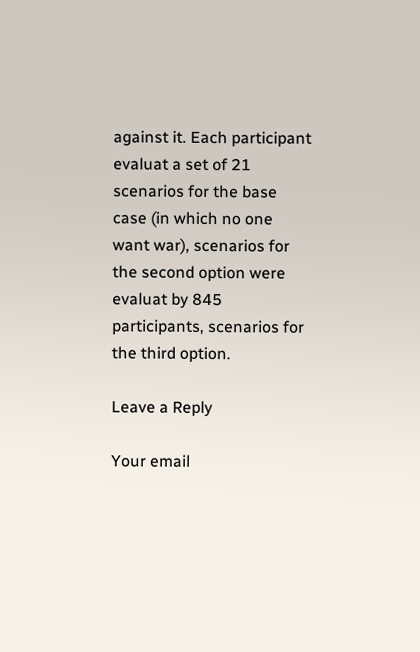against it. Each participant evaluat a set of 21 scenarios for the base case (in which no one want war), scenarios for the second option were evaluat by 845 participants, scenarios for the third option.

Leave a Reply

Your email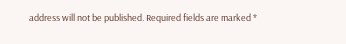address will not be published. Required fields are marked *